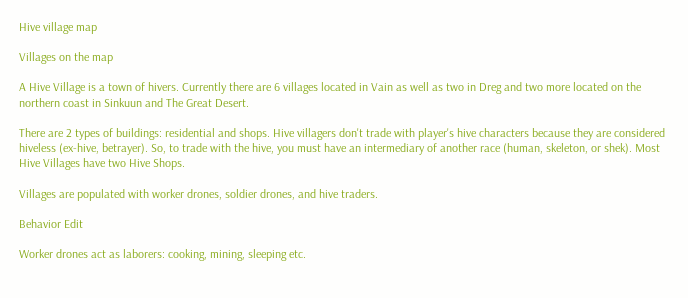Hive village map

Villages on the map

A Hive Village is a town of hivers. Currently there are 6 villages located in Vain as well as two in Dreg and two more located on the northern coast in Sinkuun and The Great Desert.

There are 2 types of buildings: residential and shops. Hive villagers don't trade with player's hive characters because they are considered hiveless (ex-hive, betrayer). So, to trade with the hive, you must have an intermediary of another race (human, skeleton, or shek). Most Hive Villages have two Hive Shops.

Villages are populated with worker drones, soldier drones, and hive traders.

Behavior Edit

Worker drones act as laborers: cooking, mining, sleeping etc.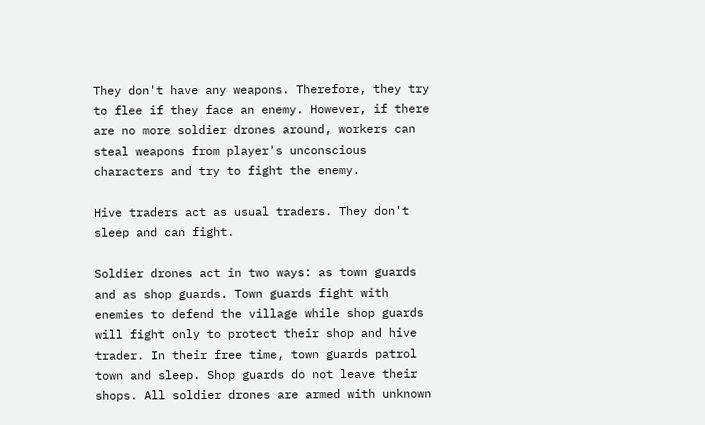They don't have any weapons. Therefore, they try to flee if they face an enemy. However, if there are no more soldier drones around, workers can steal weapons from player's unconscious characters and try to fight the enemy.

Hive traders act as usual traders. They don't sleep and can fight.

Soldier drones act in two ways: as town guards and as shop guards. Town guards fight with enemies to defend the village while shop guards will fight only to protect their shop and hive trader. In their free time, town guards patrol town and sleep. Shop guards do not leave their shops. All soldier drones are armed with unknown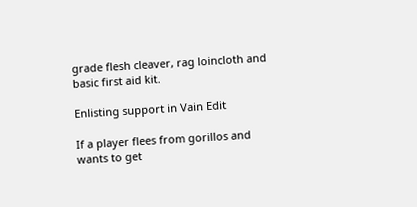grade flesh cleaver, rag loincloth and basic first aid kit.

Enlisting support in Vain Edit

If a player flees from gorillos and wants to get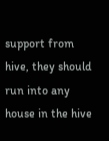support from hive, they should run into any house in the hive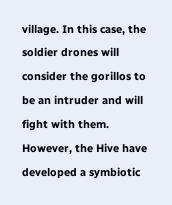village. In this case, the soldier drones will consider the gorillos to be an intruder and will fight with them. However, the Hive have developed a symbiotic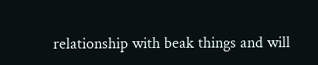relationship with beak things and will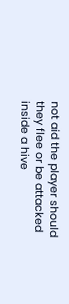not aid the player should they flee or be attacked inside a hive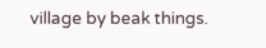village by beak things.